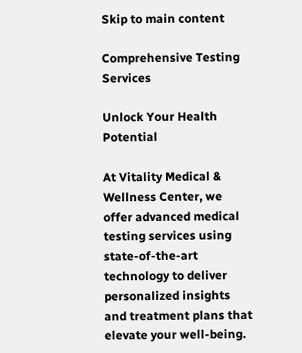Skip to main content

Comprehensive Testing Services

Unlock Your Health Potential

At Vitality Medical & Wellness Center, we offer advanced medical testing services using state-of-the-art technology to deliver personalized insights and treatment plans that elevate your well-being.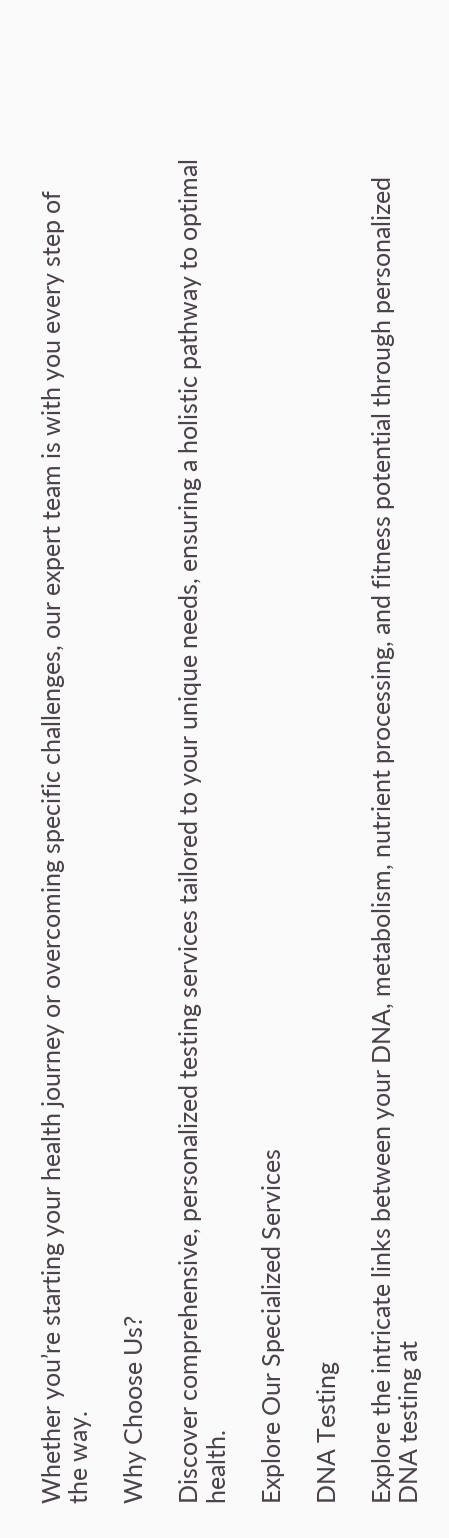Whether you’re starting your health journey or overcoming specific challenges, our expert team is with you every step of the way.

Why Choose Us?

Discover comprehensive, personalized testing services tailored to your unique needs, ensuring a holistic pathway to optimal health.

Explore Our Specialized Services

DNA Testing

Explore the intricate links between your DNA, metabolism, nutrient processing, and fitness potential through personalized DNA testing at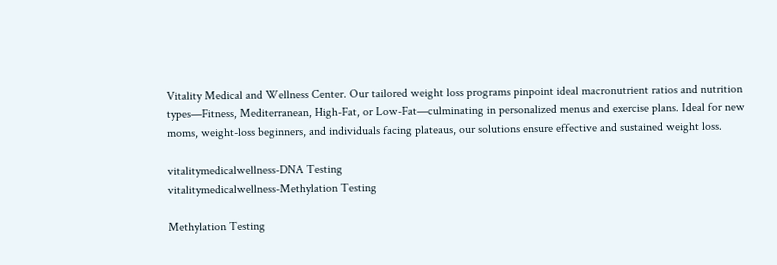Vitality Medical and Wellness Center. Our tailored weight loss programs pinpoint ideal macronutrient ratios and nutrition types—Fitness, Mediterranean, High-Fat, or Low-Fat—culminating in personalized menus and exercise plans. Ideal for new moms, weight-loss beginners, and individuals facing plateaus, our solutions ensure effective and sustained weight loss.

vitalitymedicalwellness-DNA Testing
vitalitymedicalwellness-Methylation Testing

Methylation Testing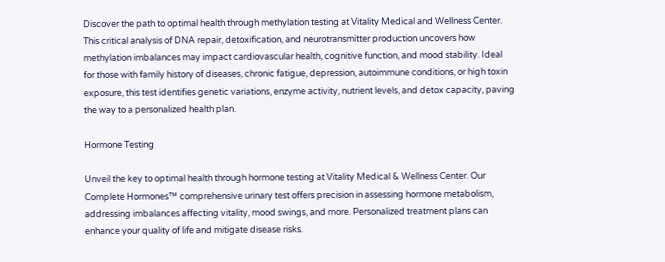Discover the path to optimal health through methylation testing at Vitality Medical and Wellness Center. This critical analysis of DNA repair, detoxification, and neurotransmitter production uncovers how methylation imbalances may impact cardiovascular health, cognitive function, and mood stability. Ideal for those with family history of diseases, chronic fatigue, depression, autoimmune conditions, or high toxin exposure, this test identifies genetic variations, enzyme activity, nutrient levels, and detox capacity, paving the way to a personalized health plan.

Hormone Testing

Unveil the key to optimal health through hormone testing at Vitality Medical & Wellness Center. Our Complete Hormones™ comprehensive urinary test offers precision in assessing hormone metabolism, addressing imbalances affecting vitality, mood swings, and more. Personalized treatment plans can enhance your quality of life and mitigate disease risks.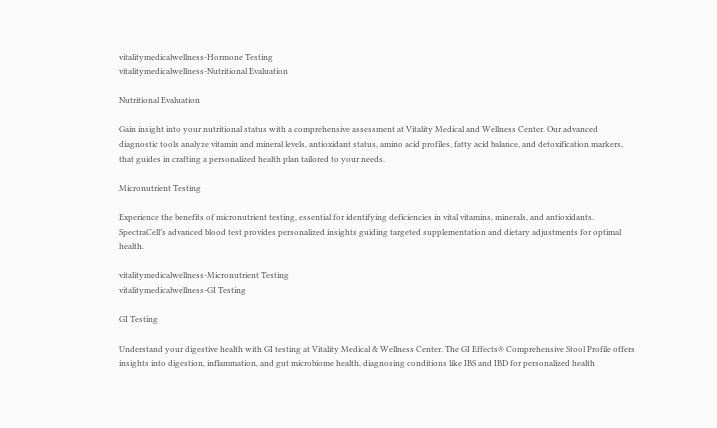vitalitymedicalwellness-Hormone Testing
vitalitymedicalwellness-Nutritional Evaluation

Nutritional Evaluation

Gain insight into your nutritional status with a comprehensive assessment at Vitality Medical and Wellness Center. Our advanced diagnostic tools analyze vitamin and mineral levels, antioxidant status, amino acid profiles, fatty acid balance, and detoxification markers, that guides in crafting a personalized health plan tailored to your needs.

Micronutrient Testing

Experience the benefits of micronutrient testing, essential for identifying deficiencies in vital vitamins, minerals, and antioxidants. SpectraCell’s advanced blood test provides personalized insights guiding targeted supplementation and dietary adjustments for optimal health.

vitalitymedicalwellness-Micronutrient Testing
vitalitymedicalwellness-GI Testing

GI Testing

Understand your digestive health with GI testing at Vitality Medical & Wellness Center. The GI Effects® Comprehensive Stool Profile offers insights into digestion, inflammation, and gut microbiome health, diagnosing conditions like IBS and IBD for personalized health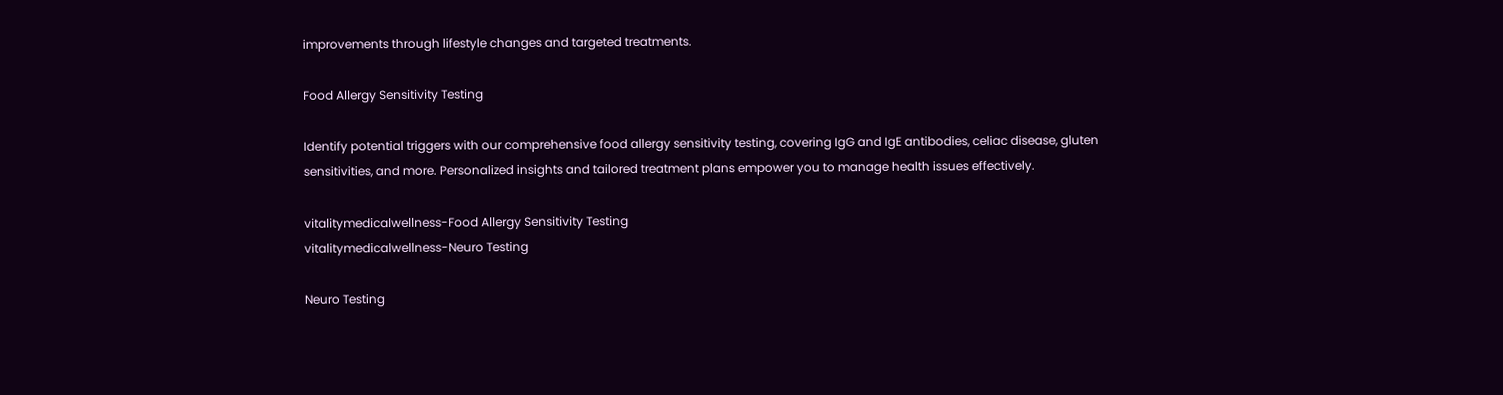improvements through lifestyle changes and targeted treatments.

Food Allergy Sensitivity Testing

Identify potential triggers with our comprehensive food allergy sensitivity testing, covering IgG and IgE antibodies, celiac disease, gluten sensitivities, and more. Personalized insights and tailored treatment plans empower you to manage health issues effectively.

vitalitymedicalwellness-Food Allergy Sensitivity Testing
vitalitymedicalwellness-Neuro Testing

Neuro Testing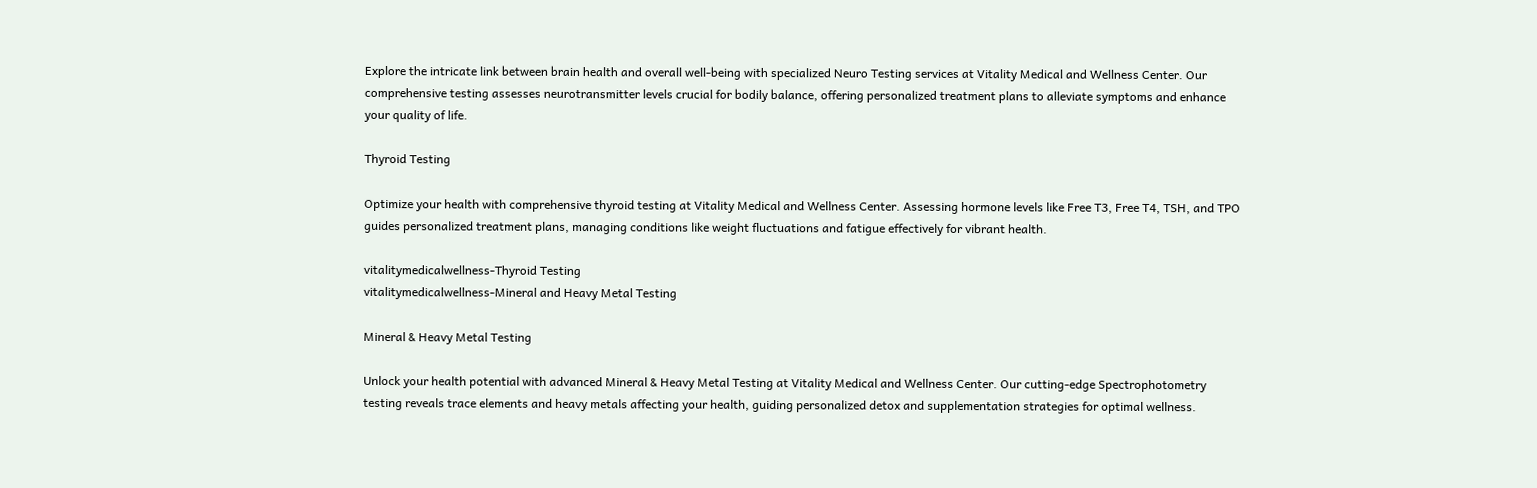Explore the intricate link between brain health and overall well-being with specialized Neuro Testing services at Vitality Medical and Wellness Center. Our comprehensive testing assesses neurotransmitter levels crucial for bodily balance, offering personalized treatment plans to alleviate symptoms and enhance your quality of life.

Thyroid Testing

Optimize your health with comprehensive thyroid testing at Vitality Medical and Wellness Center. Assessing hormone levels like Free T3, Free T4, TSH, and TPO guides personalized treatment plans, managing conditions like weight fluctuations and fatigue effectively for vibrant health.

vitalitymedicalwellness-Thyroid Testing
vitalitymedicalwellness-Mineral and Heavy Metal Testing

Mineral & Heavy Metal Testing

Unlock your health potential with advanced Mineral & Heavy Metal Testing at Vitality Medical and Wellness Center. Our cutting-edge Spectrophotometry testing reveals trace elements and heavy metals affecting your health, guiding personalized detox and supplementation strategies for optimal wellness.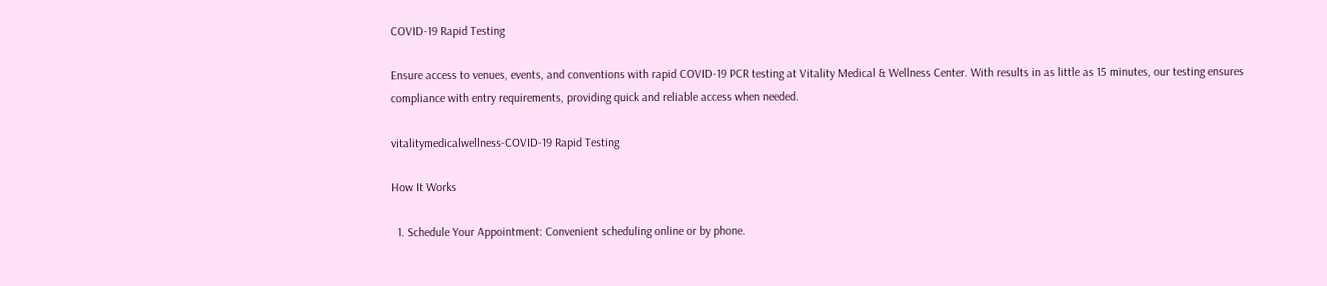COVID-19 Rapid Testing

Ensure access to venues, events, and conventions with rapid COVID-19 PCR testing at Vitality Medical & Wellness Center. With results in as little as 15 minutes, our testing ensures compliance with entry requirements, providing quick and reliable access when needed.

vitalitymedicalwellness-COVID-19 Rapid Testing

How It Works

  1. Schedule Your Appointment: Convenient scheduling online or by phone.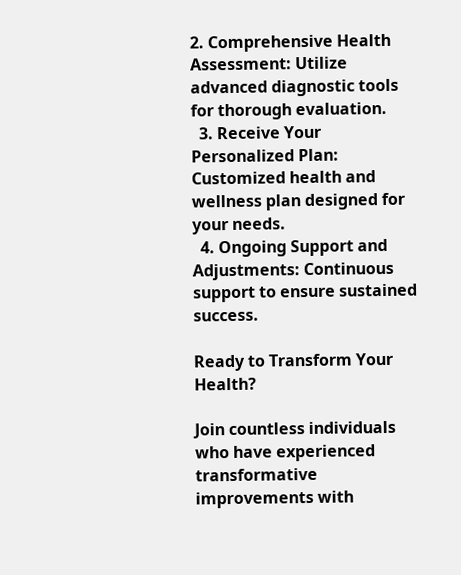2. Comprehensive Health Assessment: Utilize advanced diagnostic tools for thorough evaluation.
  3. Receive Your Personalized Plan: Customized health and wellness plan designed for your needs.
  4. Ongoing Support and Adjustments: Continuous support to ensure sustained success.

Ready to Transform Your Health?

Join countless individuals who have experienced transformative improvements with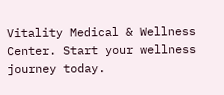Vitality Medical & Wellness Center. Start your wellness journey today.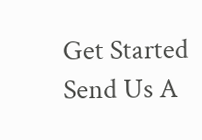Get Started Send Us A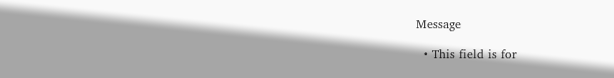Message

  • This field is for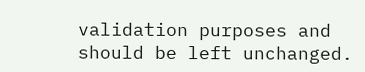validation purposes and should be left unchanged.